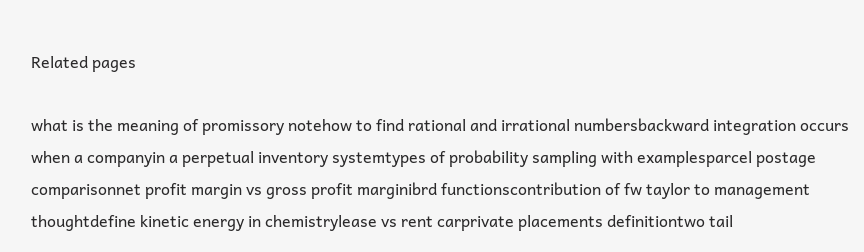Related pages

what is the meaning of promissory notehow to find rational and irrational numbersbackward integration occurs when a companyin a perpetual inventory systemtypes of probability sampling with examplesparcel postage comparisonnet profit margin vs gross profit marginibrd functionscontribution of fw taylor to management thoughtdefine kinetic energy in chemistrylease vs rent carprivate placements definitiontwo tail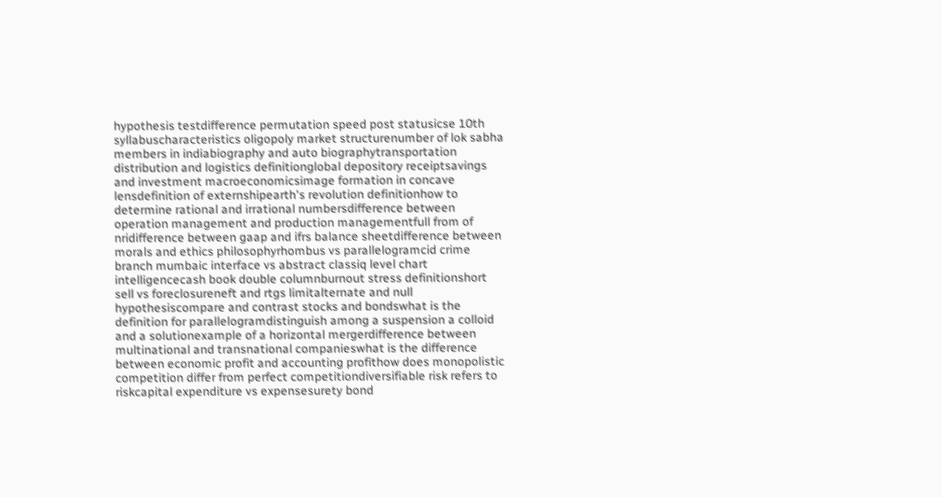hypothesis testdifference permutation speed post statusicse 10th syllabuscharacteristics oligopoly market structurenumber of lok sabha members in indiabiography and auto biographytransportation distribution and logistics definitionglobal depository receiptsavings and investment macroeconomicsimage formation in concave lensdefinition of externshipearth's revolution definitionhow to determine rational and irrational numbersdifference between operation management and production managementfull from of nridifference between gaap and ifrs balance sheetdifference between morals and ethics philosophyrhombus vs parallelogramcid crime branch mumbaic interface vs abstract classiq level chart intelligencecash book double columnburnout stress definitionshort sell vs foreclosureneft and rtgs limitalternate and null hypothesiscompare and contrast stocks and bondswhat is the definition for parallelogramdistinguish among a suspension a colloid and a solutionexample of a horizontal mergerdifference between multinational and transnational companieswhat is the difference between economic profit and accounting profithow does monopolistic competition differ from perfect competitiondiversifiable risk refers to riskcapital expenditure vs expensesurety bond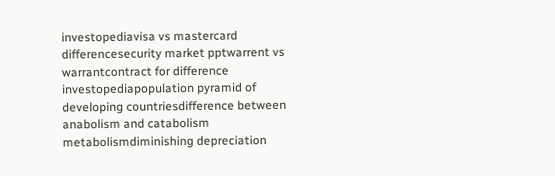investopediavisa vs mastercard differencesecurity market pptwarrent vs warrantcontract for difference investopediapopulation pyramid of developing countriesdifference between anabolism and catabolism metabolismdiminishing depreciation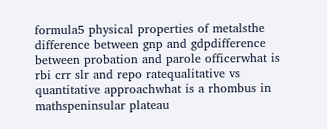formula5 physical properties of metalsthe difference between gnp and gdpdifference between probation and parole officerwhat is rbi crr slr and repo ratequalitative vs quantitative approachwhat is a rhombus in mathspeninsular plateau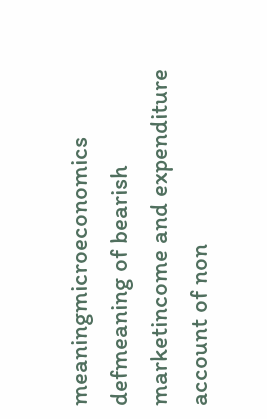meaningmicroeconomics defmeaning of bearish marketincome and expenditure account of non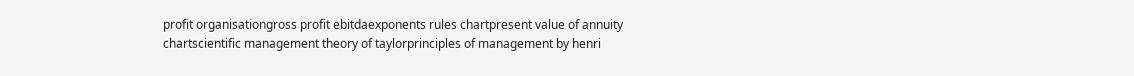profit organisationgross profit ebitdaexponents rules chartpresent value of annuity chartscientific management theory of taylorprinciples of management by henri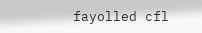fayolled cfl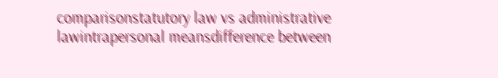comparisonstatutory law vs administrative lawintrapersonal meansdifference between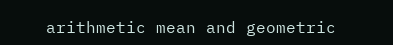arithmetic mean and geometric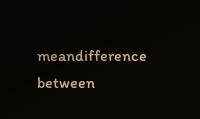meandifference between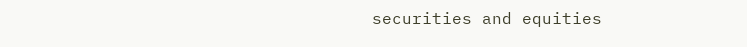securities and equities